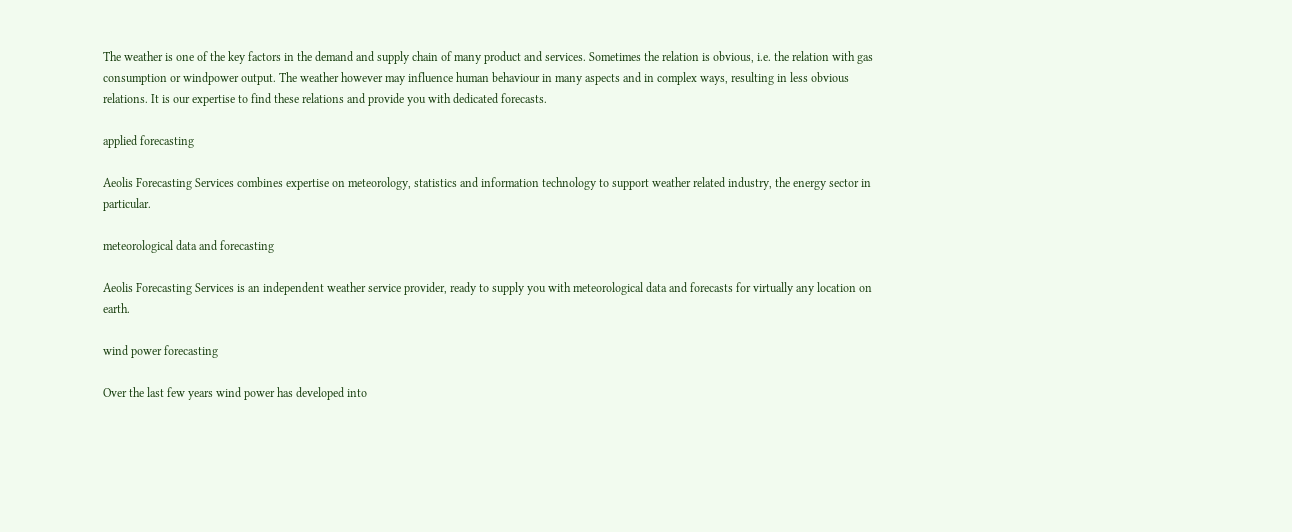The weather is one of the key factors in the demand and supply chain of many product and services. Sometimes the relation is obvious, i.e. the relation with gas consumption or windpower output. The weather however may influence human behaviour in many aspects and in complex ways, resulting in less obvious relations. It is our expertise to find these relations and provide you with dedicated forecasts.

applied forecasting

Aeolis Forecasting Services combines expertise on meteorology, statistics and information technology to support weather related industry, the energy sector in particular.

meteorological data and forecasting

Aeolis Forecasting Services is an independent weather service provider, ready to supply you with meteorological data and forecasts for virtually any location on earth.

wind power forecasting

Over the last few years wind power has developed into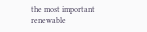the most important renewable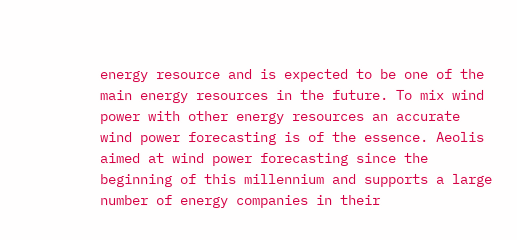energy resource and is expected to be one of the main energy resources in the future. To mix wind power with other energy resources an accurate wind power forecasting is of the essence. Aeolis aimed at wind power forecasting since the beginning of this millennium and supports a large number of energy companies in their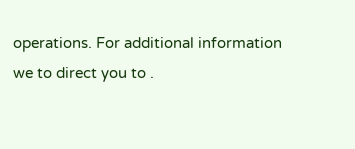operations. For additional information we to direct you to .